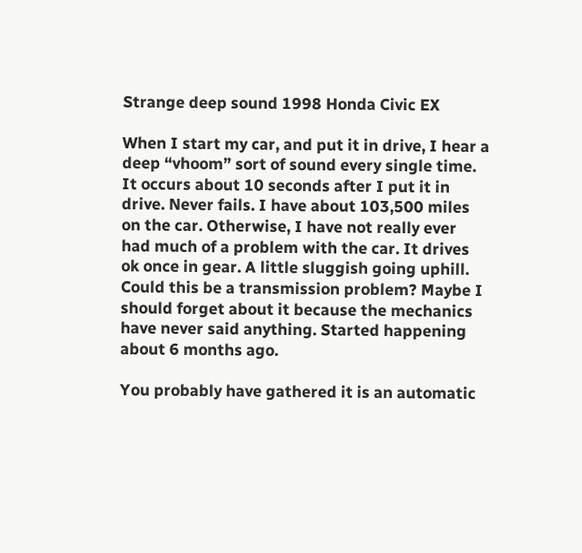Strange deep sound 1998 Honda Civic EX

When I start my car, and put it in drive, I hear a deep “vhoom” sort of sound every single time. It occurs about 10 seconds after I put it in drive. Never fails. I have about 103,500 miles on the car. Otherwise, I have not really ever had much of a problem with the car. It drives ok once in gear. A little sluggish going uphill. Could this be a transmission problem? Maybe I should forget about it because the mechanics have never said anything. Started happening about 6 months ago.

You probably have gathered it is an automatic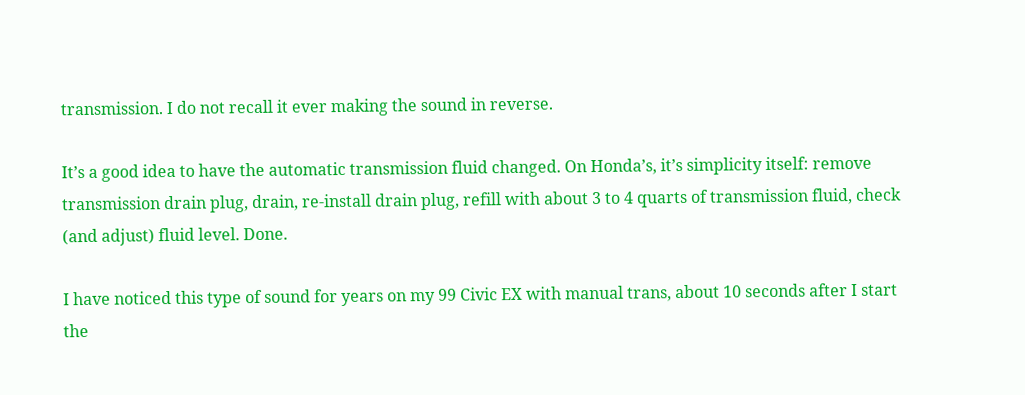transmission. I do not recall it ever making the sound in reverse.

It’s a good idea to have the automatic transmission fluid changed. On Honda’s, it’s simplicity itself: remove transmission drain plug, drain, re-install drain plug, refill with about 3 to 4 quarts of transmission fluid, check (and adjust) fluid level. Done.

I have noticed this type of sound for years on my 99 Civic EX with manual trans, about 10 seconds after I start the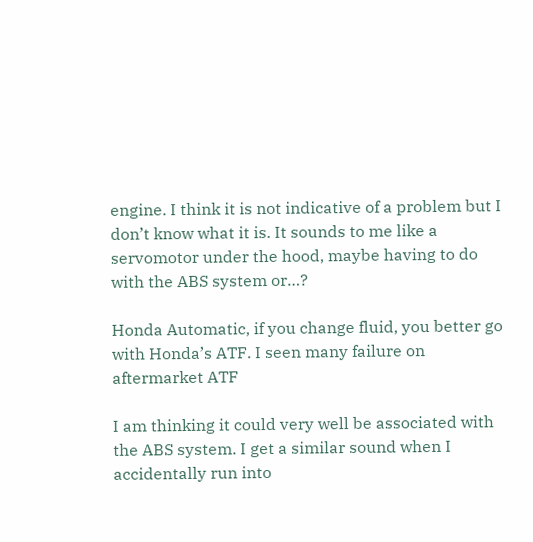engine. I think it is not indicative of a problem but I don’t know what it is. It sounds to me like a servomotor under the hood, maybe having to do with the ABS system or…?

Honda Automatic, if you change fluid, you better go with Honda’s ATF. I seen many failure on aftermarket ATF

I am thinking it could very well be associated with the ABS system. I get a similar sound when I accidentally run into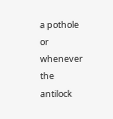a pothole or whenever the antilock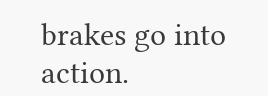brakes go into action.